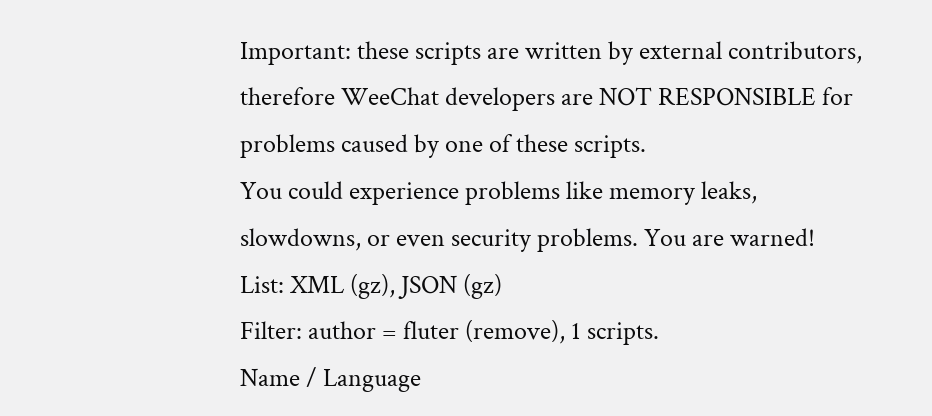Important: these scripts are written by external contributors, therefore WeeChat developers are NOT RESPONSIBLE for problems caused by one of these scripts.
You could experience problems like memory leaks, slowdowns, or even security problems. You are warned!
List: XML (gz), JSON (gz)
Filter: author = fluter (remove), 1 scripts.
Name / Language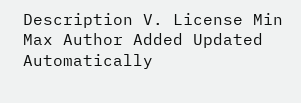Description V. License Min Max Author Added Updated Automatically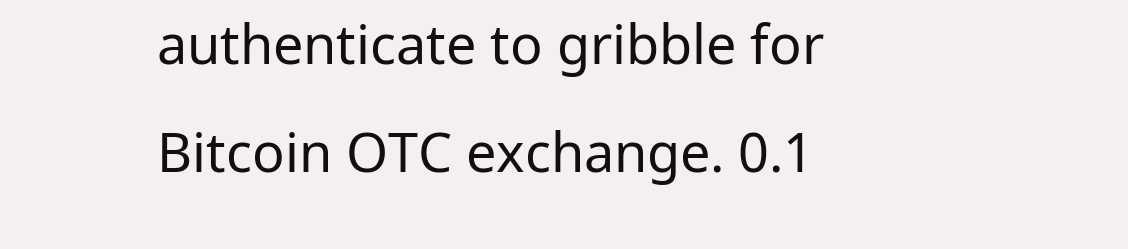authenticate to gribble for Bitcoin OTC exchange. 0.1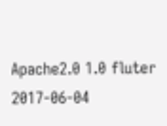Apache2.0 1.0 fluter 2017-06-04